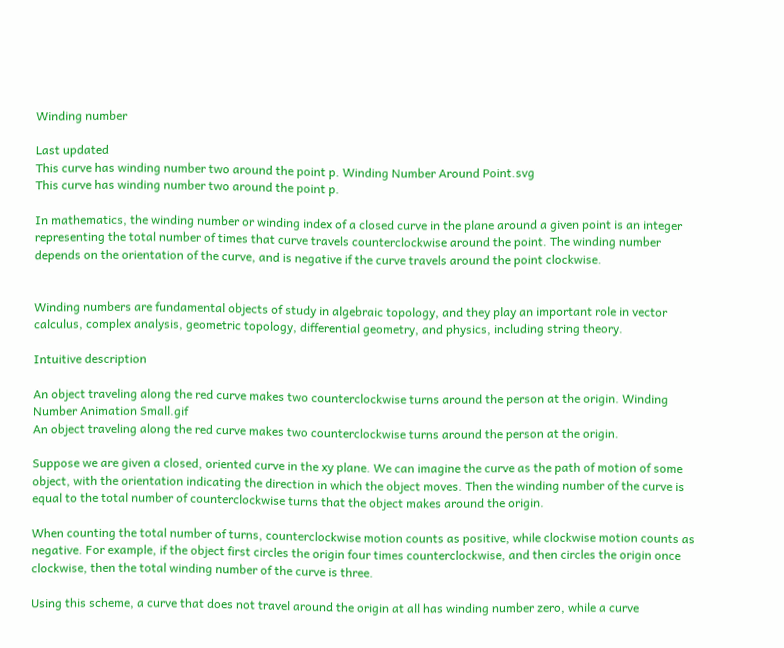Winding number

Last updated
This curve has winding number two around the point p. Winding Number Around Point.svg
This curve has winding number two around the point p.

In mathematics, the winding number or winding index of a closed curve in the plane around a given point is an integer representing the total number of times that curve travels counterclockwise around the point. The winding number depends on the orientation of the curve, and is negative if the curve travels around the point clockwise.


Winding numbers are fundamental objects of study in algebraic topology, and they play an important role in vector calculus, complex analysis, geometric topology, differential geometry, and physics, including string theory.

Intuitive description

An object traveling along the red curve makes two counterclockwise turns around the person at the origin. Winding Number Animation Small.gif
An object traveling along the red curve makes two counterclockwise turns around the person at the origin.

Suppose we are given a closed, oriented curve in the xy plane. We can imagine the curve as the path of motion of some object, with the orientation indicating the direction in which the object moves. Then the winding number of the curve is equal to the total number of counterclockwise turns that the object makes around the origin.

When counting the total number of turns, counterclockwise motion counts as positive, while clockwise motion counts as negative. For example, if the object first circles the origin four times counterclockwise, and then circles the origin once clockwise, then the total winding number of the curve is three.

Using this scheme, a curve that does not travel around the origin at all has winding number zero, while a curve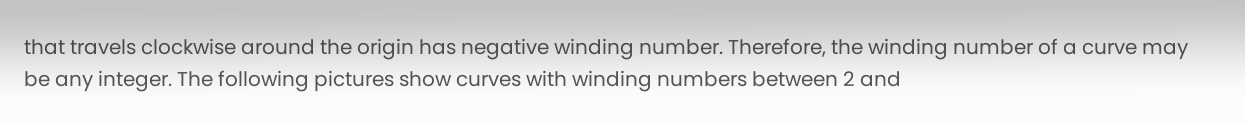that travels clockwise around the origin has negative winding number. Therefore, the winding number of a curve may be any integer. The following pictures show curves with winding numbers between 2 and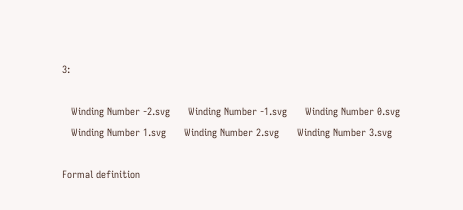3:

   Winding Number -2.svg      Winding Number -1.svg      Winding Number 0.svg
   Winding Number 1.svg      Winding Number 2.svg      Winding Number 3.svg

Formal definition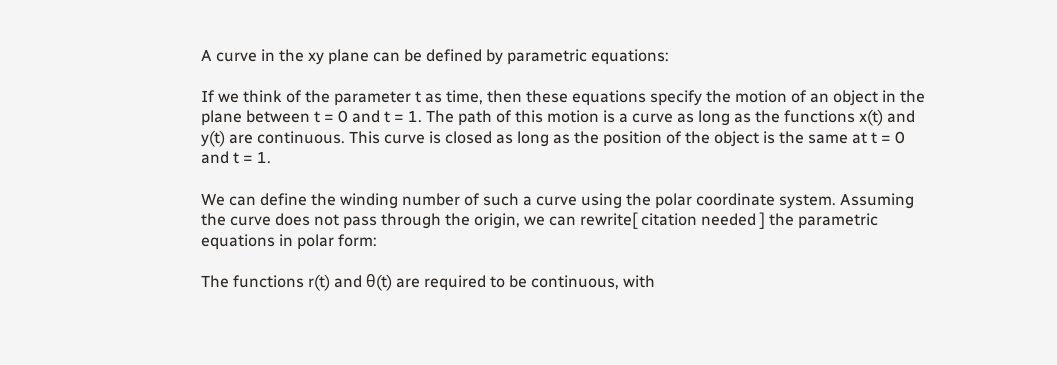A curve in the xy plane can be defined by parametric equations:

If we think of the parameter t as time, then these equations specify the motion of an object in the plane between t = 0 and t = 1. The path of this motion is a curve as long as the functions x(t) and y(t) are continuous. This curve is closed as long as the position of the object is the same at t = 0 and t = 1.

We can define the winding number of such a curve using the polar coordinate system. Assuming the curve does not pass through the origin, we can rewrite[ citation needed ] the parametric equations in polar form:

The functions r(t) and θ(t) are required to be continuous, with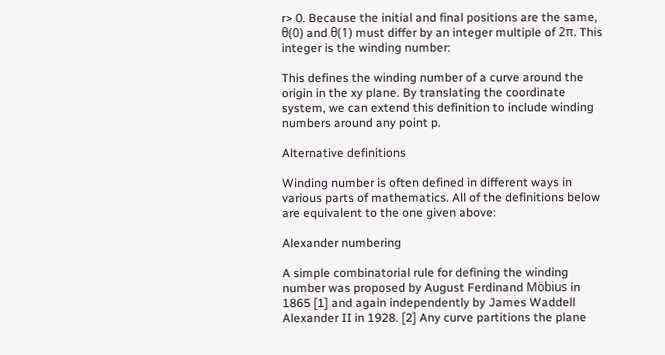r> 0. Because the initial and final positions are the same, θ(0) and θ(1) must differ by an integer multiple of 2π. This integer is the winding number:

This defines the winding number of a curve around the origin in the xy plane. By translating the coordinate system, we can extend this definition to include winding numbers around any point p.

Alternative definitions

Winding number is often defined in different ways in various parts of mathematics. All of the definitions below are equivalent to the one given above:

Alexander numbering

A simple combinatorial rule for defining the winding number was proposed by August Ferdinand Möbius in 1865 [1] and again independently by James Waddell Alexander II in 1928. [2] Any curve partitions the plane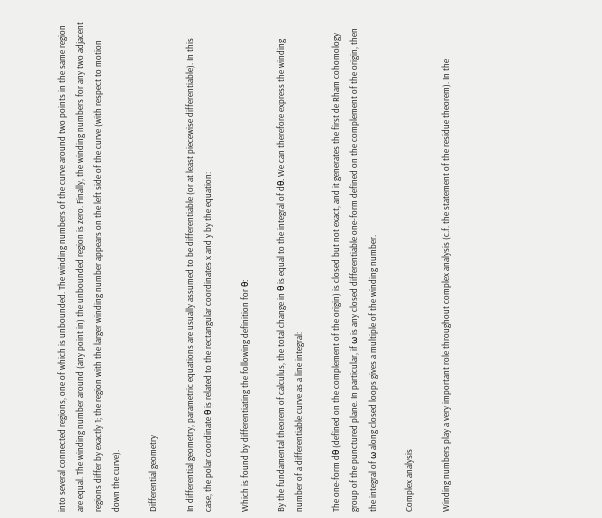into several connected regions, one of which is unbounded. The winding numbers of the curve around two points in the same region are equal. The winding number around (any point in) the unbounded region is zero. Finally, the winding numbers for any two adjacent regions differ by exactly 1; the region with the larger winding number appears on the left side of the curve (with respect to motion down the curve).

Differential geometry

In differential geometry, parametric equations are usually assumed to be differentiable (or at least piecewise differentiable). In this case, the polar coordinate θ is related to the rectangular coordinates x and y by the equation:

Which is found by differentiating the following definition for θ:

By the fundamental theorem of calculus, the total change in θ is equal to the integral of dθ. We can therefore express the winding number of a differentiable curve as a line integral:

The one-form dθ (defined on the complement of the origin) is closed but not exact, and it generates the first de Rham cohomology group of the punctured plane. In particular, if ω is any closed differentiable one-form defined on the complement of the origin, then the integral of ω along closed loops gives a multiple of the winding number.

Complex analysis

Winding numbers play a very important role throughout complex analysis (c.f. the statement of the residue theorem). In the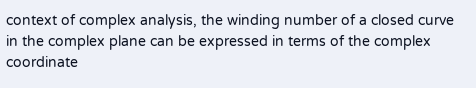context of complex analysis, the winding number of a closed curve in the complex plane can be expressed in terms of the complex coordinate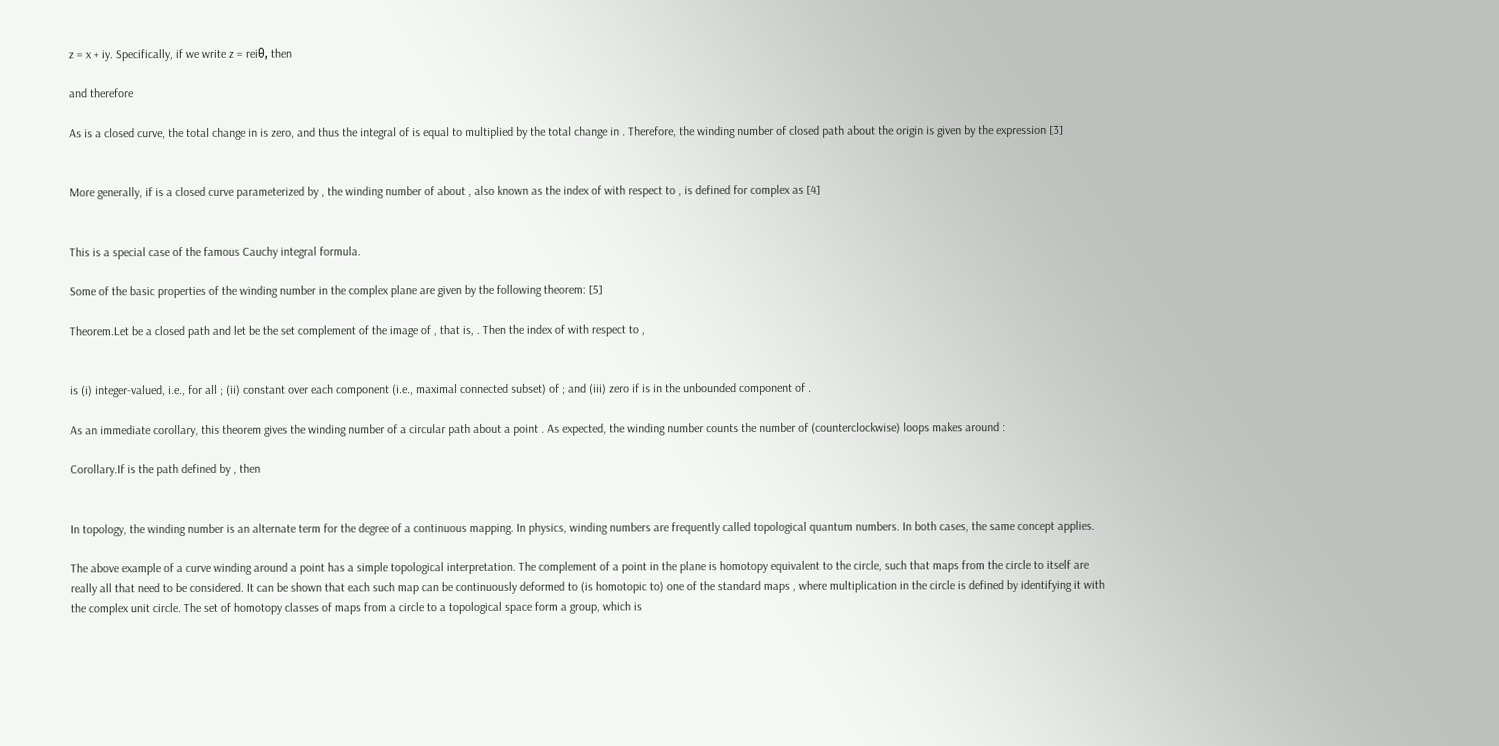z = x + iy. Specifically, if we write z = reiθ, then

and therefore

As is a closed curve, the total change in is zero, and thus the integral of is equal to multiplied by the total change in . Therefore, the winding number of closed path about the origin is given by the expression [3]


More generally, if is a closed curve parameterized by , the winding number of about , also known as the index of with respect to , is defined for complex as [4]


This is a special case of the famous Cauchy integral formula.

Some of the basic properties of the winding number in the complex plane are given by the following theorem: [5]

Theorem.Let be a closed path and let be the set complement of the image of , that is, . Then the index of with respect to ,


is (i) integer-valued, i.e., for all ; (ii) constant over each component (i.e., maximal connected subset) of ; and (iii) zero if is in the unbounded component of .

As an immediate corollary, this theorem gives the winding number of a circular path about a point . As expected, the winding number counts the number of (counterclockwise) loops makes around :

Corollary.If is the path defined by , then


In topology, the winding number is an alternate term for the degree of a continuous mapping. In physics, winding numbers are frequently called topological quantum numbers. In both cases, the same concept applies.

The above example of a curve winding around a point has a simple topological interpretation. The complement of a point in the plane is homotopy equivalent to the circle, such that maps from the circle to itself are really all that need to be considered. It can be shown that each such map can be continuously deformed to (is homotopic to) one of the standard maps , where multiplication in the circle is defined by identifying it with the complex unit circle. The set of homotopy classes of maps from a circle to a topological space form a group, which is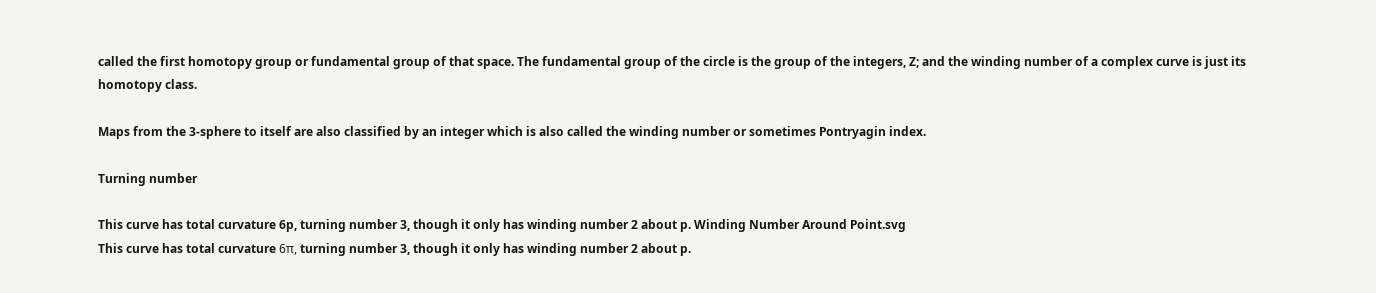called the first homotopy group or fundamental group of that space. The fundamental group of the circle is the group of the integers, Z; and the winding number of a complex curve is just its homotopy class.

Maps from the 3-sphere to itself are also classified by an integer which is also called the winding number or sometimes Pontryagin index.

Turning number

This curve has total curvature 6p, turning number 3, though it only has winding number 2 about p. Winding Number Around Point.svg
This curve has total curvature 6π, turning number 3, though it only has winding number 2 about p.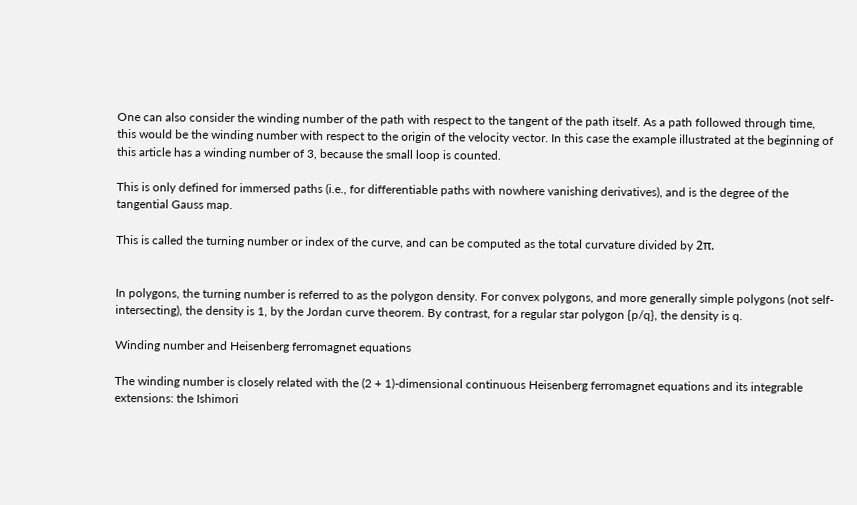One can also consider the winding number of the path with respect to the tangent of the path itself. As a path followed through time, this would be the winding number with respect to the origin of the velocity vector. In this case the example illustrated at the beginning of this article has a winding number of 3, because the small loop is counted.

This is only defined for immersed paths (i.e., for differentiable paths with nowhere vanishing derivatives), and is the degree of the tangential Gauss map.

This is called the turning number or index of the curve, and can be computed as the total curvature divided by 2π.


In polygons, the turning number is referred to as the polygon density. For convex polygons, and more generally simple polygons (not self-intersecting), the density is 1, by the Jordan curve theorem. By contrast, for a regular star polygon {p/q}, the density is q.

Winding number and Heisenberg ferromagnet equations

The winding number is closely related with the (2 + 1)-dimensional continuous Heisenberg ferromagnet equations and its integrable extensions: the Ishimori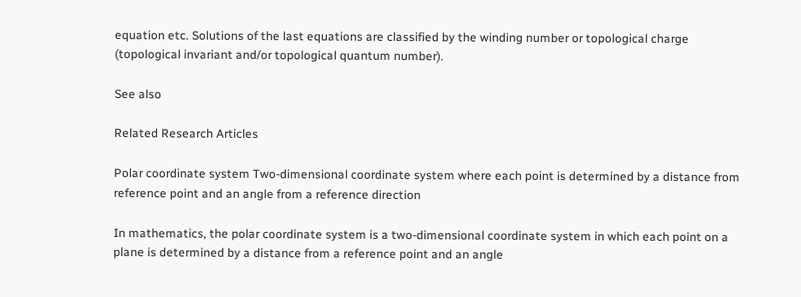equation etc. Solutions of the last equations are classified by the winding number or topological charge (topological invariant and/or topological quantum number).

See also

Related Research Articles

Polar coordinate system Two-dimensional coordinate system where each point is determined by a distance from reference point and an angle from a reference direction

In mathematics, the polar coordinate system is a two-dimensional coordinate system in which each point on a plane is determined by a distance from a reference point and an angle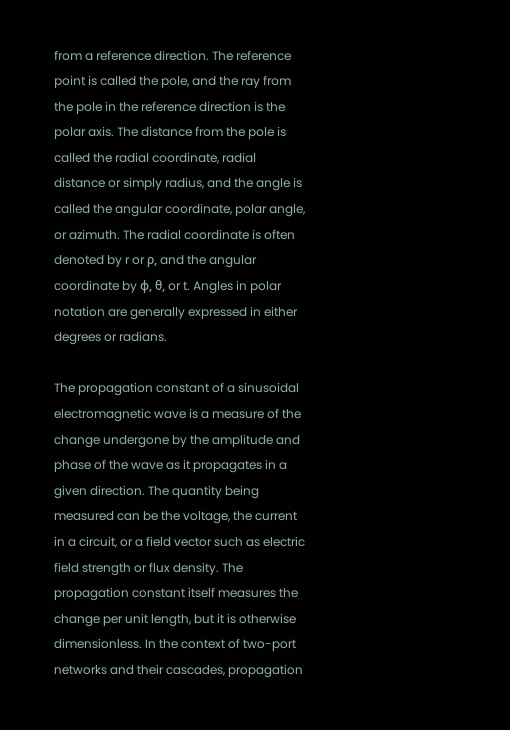from a reference direction. The reference point is called the pole, and the ray from the pole in the reference direction is the polar axis. The distance from the pole is called the radial coordinate, radial distance or simply radius, and the angle is called the angular coordinate, polar angle, or azimuth. The radial coordinate is often denoted by r or ρ, and the angular coordinate by φ, θ, or t. Angles in polar notation are generally expressed in either degrees or radians.

The propagation constant of a sinusoidal electromagnetic wave is a measure of the change undergone by the amplitude and phase of the wave as it propagates in a given direction. The quantity being measured can be the voltage, the current in a circuit, or a field vector such as electric field strength or flux density. The propagation constant itself measures the change per unit length, but it is otherwise dimensionless. In the context of two-port networks and their cascades, propagation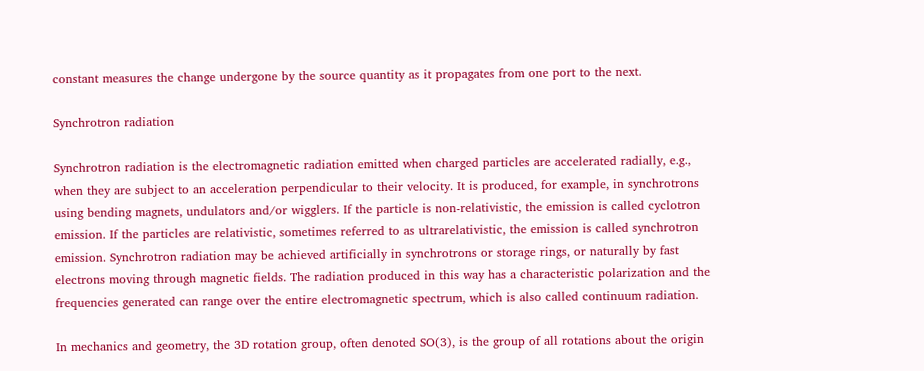constant measures the change undergone by the source quantity as it propagates from one port to the next.

Synchrotron radiation

Synchrotron radiation is the electromagnetic radiation emitted when charged particles are accelerated radially, e.g., when they are subject to an acceleration perpendicular to their velocity. It is produced, for example, in synchrotrons using bending magnets, undulators and/or wigglers. If the particle is non-relativistic, the emission is called cyclotron emission. If the particles are relativistic, sometimes referred to as ultrarelativistic, the emission is called synchrotron emission. Synchrotron radiation may be achieved artificially in synchrotrons or storage rings, or naturally by fast electrons moving through magnetic fields. The radiation produced in this way has a characteristic polarization and the frequencies generated can range over the entire electromagnetic spectrum, which is also called continuum radiation.

In mechanics and geometry, the 3D rotation group, often denoted SO(3), is the group of all rotations about the origin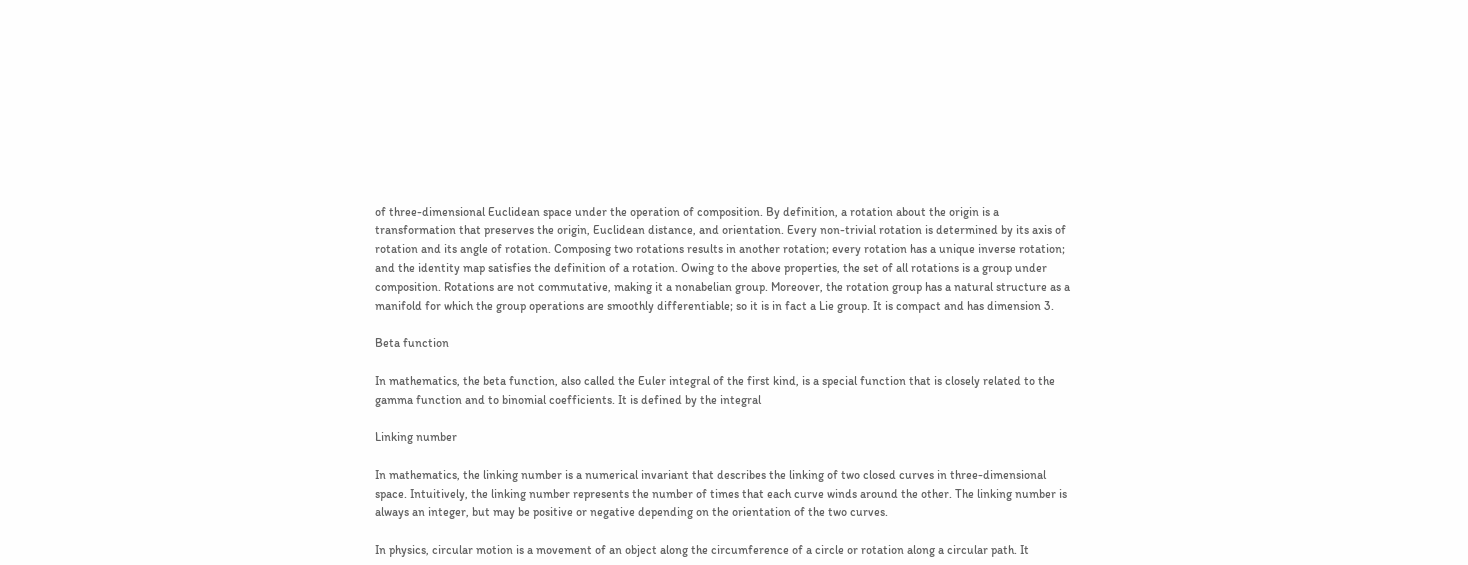of three-dimensional Euclidean space under the operation of composition. By definition, a rotation about the origin is a transformation that preserves the origin, Euclidean distance, and orientation. Every non-trivial rotation is determined by its axis of rotation and its angle of rotation. Composing two rotations results in another rotation; every rotation has a unique inverse rotation; and the identity map satisfies the definition of a rotation. Owing to the above properties, the set of all rotations is a group under composition. Rotations are not commutative, making it a nonabelian group. Moreover, the rotation group has a natural structure as a manifold for which the group operations are smoothly differentiable; so it is in fact a Lie group. It is compact and has dimension 3.

Beta function

In mathematics, the beta function, also called the Euler integral of the first kind, is a special function that is closely related to the gamma function and to binomial coefficients. It is defined by the integral

Linking number

In mathematics, the linking number is a numerical invariant that describes the linking of two closed curves in three-dimensional space. Intuitively, the linking number represents the number of times that each curve winds around the other. The linking number is always an integer, but may be positive or negative depending on the orientation of the two curves.

In physics, circular motion is a movement of an object along the circumference of a circle or rotation along a circular path. It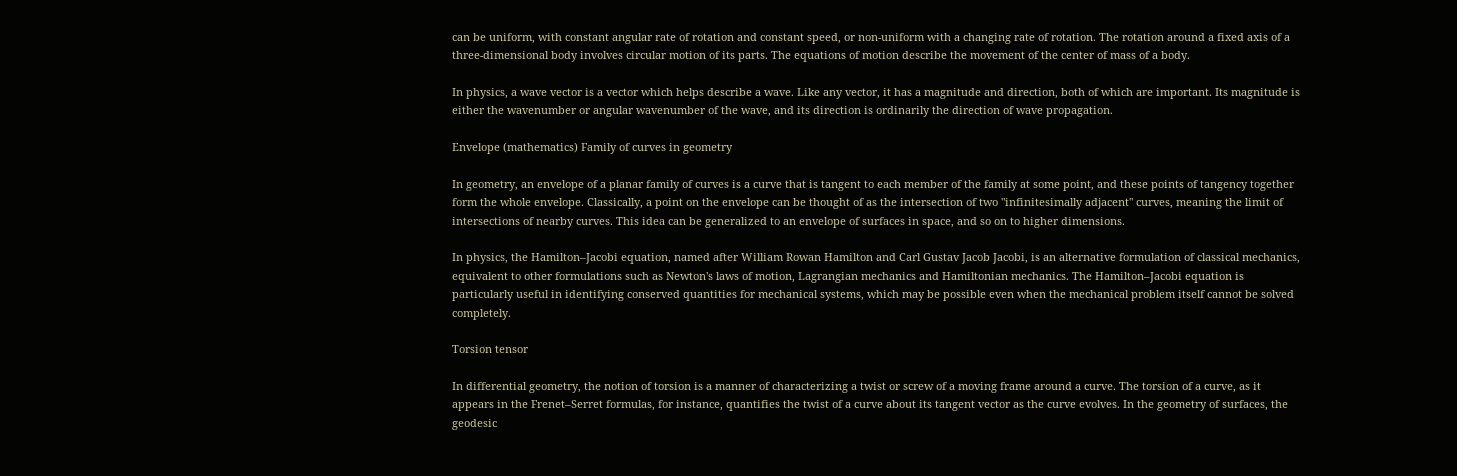can be uniform, with constant angular rate of rotation and constant speed, or non-uniform with a changing rate of rotation. The rotation around a fixed axis of a three-dimensional body involves circular motion of its parts. The equations of motion describe the movement of the center of mass of a body.

In physics, a wave vector is a vector which helps describe a wave. Like any vector, it has a magnitude and direction, both of which are important. Its magnitude is either the wavenumber or angular wavenumber of the wave, and its direction is ordinarily the direction of wave propagation.

Envelope (mathematics) Family of curves in geometry

In geometry, an envelope of a planar family of curves is a curve that is tangent to each member of the family at some point, and these points of tangency together form the whole envelope. Classically, a point on the envelope can be thought of as the intersection of two "infinitesimally adjacent" curves, meaning the limit of intersections of nearby curves. This idea can be generalized to an envelope of surfaces in space, and so on to higher dimensions.

In physics, the Hamilton–Jacobi equation, named after William Rowan Hamilton and Carl Gustav Jacob Jacobi, is an alternative formulation of classical mechanics, equivalent to other formulations such as Newton's laws of motion, Lagrangian mechanics and Hamiltonian mechanics. The Hamilton–Jacobi equation is particularly useful in identifying conserved quantities for mechanical systems, which may be possible even when the mechanical problem itself cannot be solved completely.

Torsion tensor

In differential geometry, the notion of torsion is a manner of characterizing a twist or screw of a moving frame around a curve. The torsion of a curve, as it appears in the Frenet–Serret formulas, for instance, quantifies the twist of a curve about its tangent vector as the curve evolves. In the geometry of surfaces, the geodesic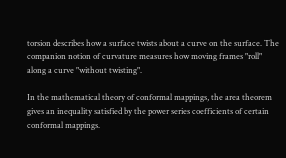torsion describes how a surface twists about a curve on the surface. The companion notion of curvature measures how moving frames "roll" along a curve "without twisting".

In the mathematical theory of conformal mappings, the area theorem gives an inequality satisfied by the power series coefficients of certain conformal mappings.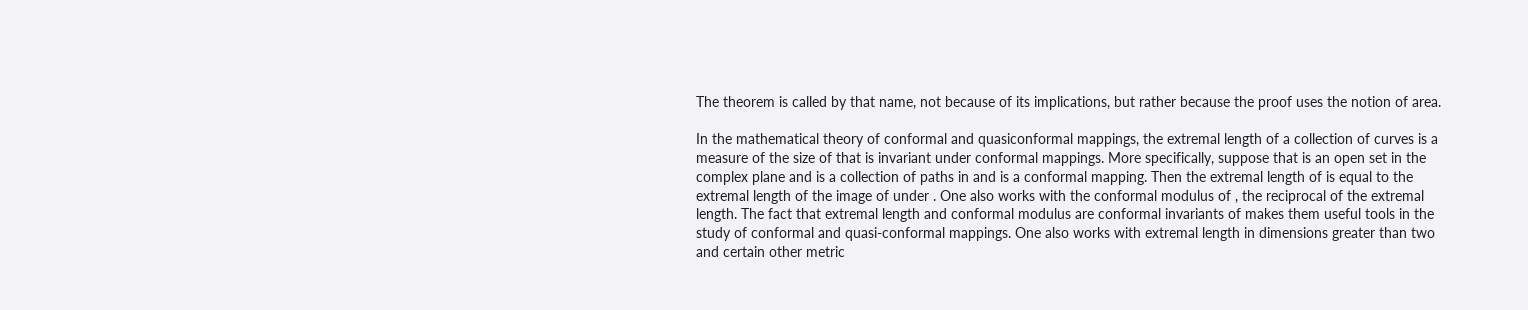The theorem is called by that name, not because of its implications, but rather because the proof uses the notion of area.

In the mathematical theory of conformal and quasiconformal mappings, the extremal length of a collection of curves is a measure of the size of that is invariant under conformal mappings. More specifically, suppose that is an open set in the complex plane and is a collection of paths in and is a conformal mapping. Then the extremal length of is equal to the extremal length of the image of under . One also works with the conformal modulus of , the reciprocal of the extremal length. The fact that extremal length and conformal modulus are conformal invariants of makes them useful tools in the study of conformal and quasi-conformal mappings. One also works with extremal length in dimensions greater than two and certain other metric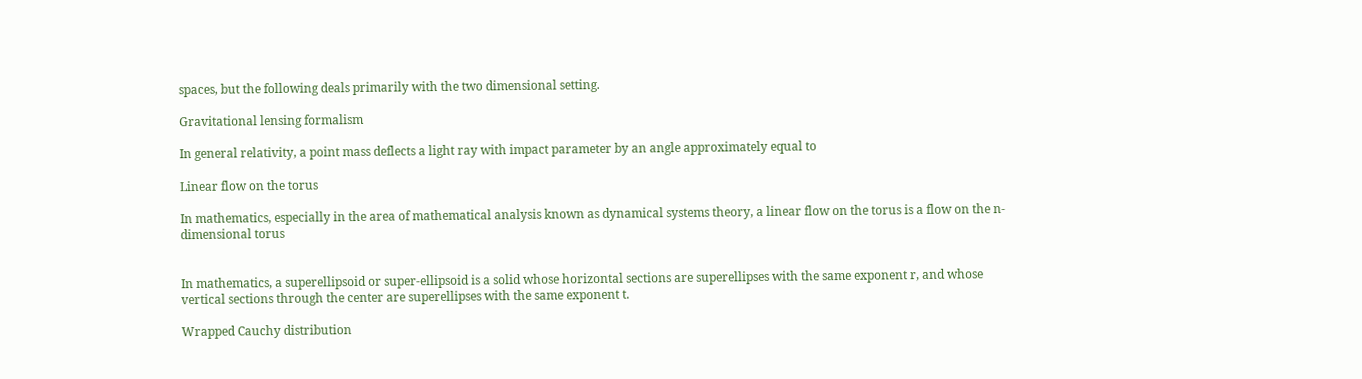spaces, but the following deals primarily with the two dimensional setting.

Gravitational lensing formalism

In general relativity, a point mass deflects a light ray with impact parameter by an angle approximately equal to

Linear flow on the torus

In mathematics, especially in the area of mathematical analysis known as dynamical systems theory, a linear flow on the torus is a flow on the n-dimensional torus


In mathematics, a superellipsoid or super-ellipsoid is a solid whose horizontal sections are superellipses with the same exponent r, and whose vertical sections through the center are superellipses with the same exponent t.

Wrapped Cauchy distribution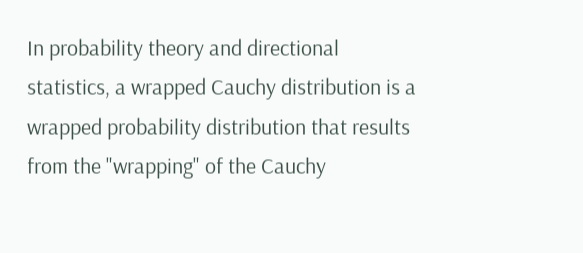In probability theory and directional statistics, a wrapped Cauchy distribution is a wrapped probability distribution that results from the "wrapping" of the Cauchy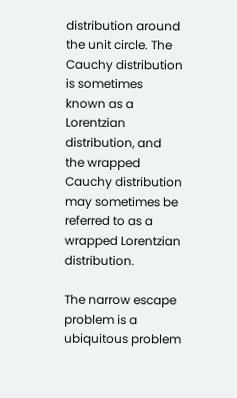distribution around the unit circle. The Cauchy distribution is sometimes known as a Lorentzian distribution, and the wrapped Cauchy distribution may sometimes be referred to as a wrapped Lorentzian distribution.

The narrow escape problem is a ubiquitous problem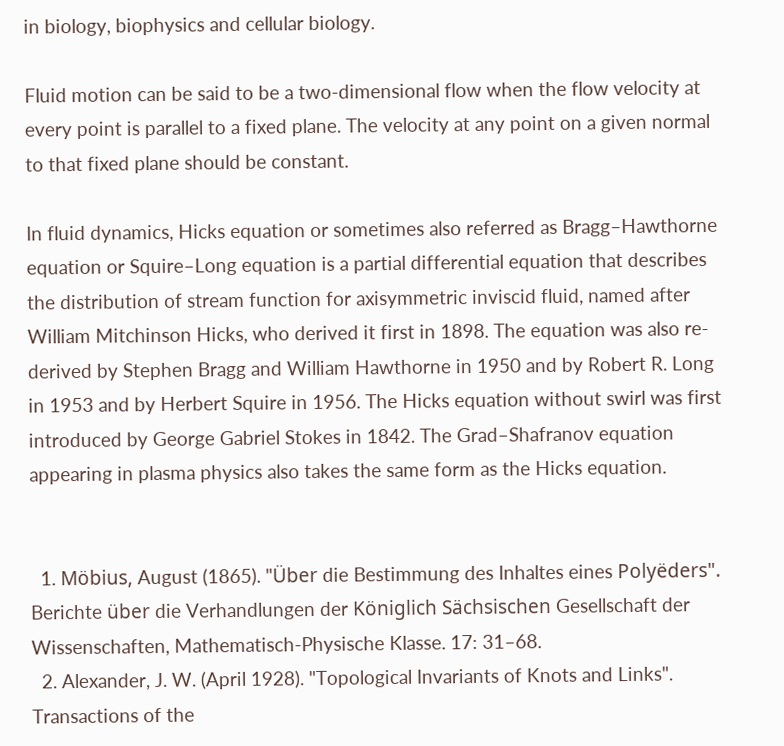in biology, biophysics and cellular biology.

Fluid motion can be said to be a two-dimensional flow when the flow velocity at every point is parallel to a fixed plane. The velocity at any point on a given normal to that fixed plane should be constant.

In fluid dynamics, Hicks equation or sometimes also referred as Bragg–Hawthorne equation or Squire–Long equation is a partial differential equation that describes the distribution of stream function for axisymmetric inviscid fluid, named after William Mitchinson Hicks, who derived it first in 1898. The equation was also re-derived by Stephen Bragg and William Hawthorne in 1950 and by Robert R. Long in 1953 and by Herbert Squire in 1956. The Hicks equation without swirl was first introduced by George Gabriel Stokes in 1842. The Grad–Shafranov equation appearing in plasma physics also takes the same form as the Hicks equation.


  1. Möbius, August (1865). "Über die Bestimmung des Inhaltes eines Polyëders". Berichte über die Verhandlungen der Königlich Sächsischen Gesellschaft der Wissenschaften, Mathematisch-Physische Klasse. 17: 31–68.
  2. Alexander, J. W. (April 1928). "Topological Invariants of Knots and Links". Transactions of the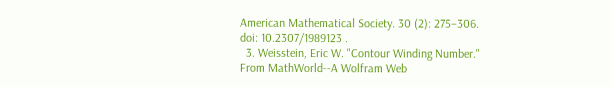American Mathematical Society. 30 (2): 275–306. doi: 10.2307/1989123 .
  3. Weisstein, Eric W. "Contour Winding Number." From MathWorld--A Wolfram Web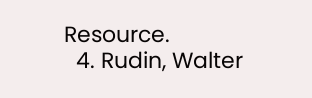Resource.
  4. Rudin, Walter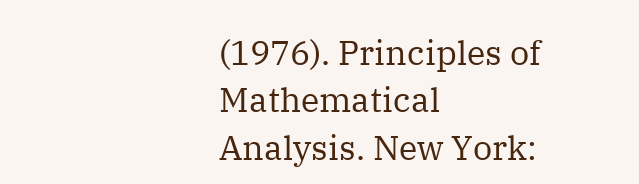(1976). Principles of Mathematical Analysis. New York: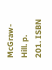McGraw-Hill. p. 201. ISBN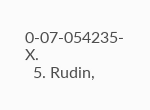0-07-054235-X.
  5. Rudin,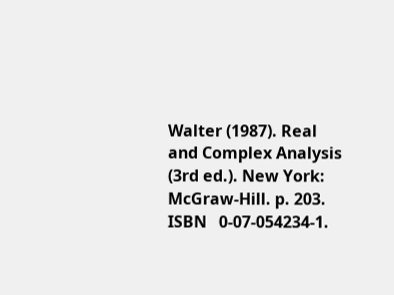Walter (1987). Real and Complex Analysis (3rd ed.). New York: McGraw-Hill. p. 203. ISBN   0-07-054234-1.